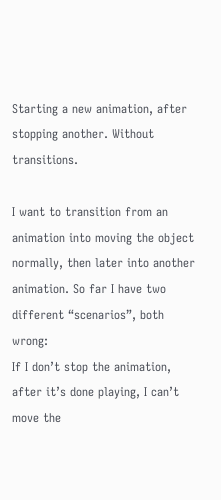Starting a new animation, after stopping another. Without transitions.

I want to transition from an animation into moving the object normally, then later into another animation. So far I have two different “scenarios”, both wrong:
If I don’t stop the animation, after it’s done playing, I can’t move the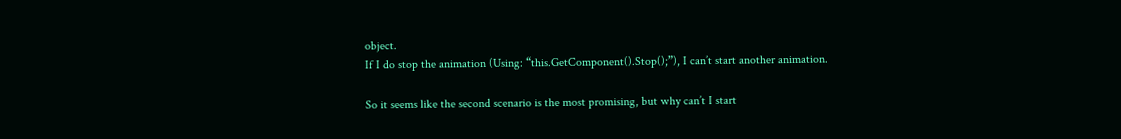object.
If I do stop the animation (Using: “this.GetComponent().Stop();”), I can’t start another animation.

So it seems like the second scenario is the most promising, but why can’t I start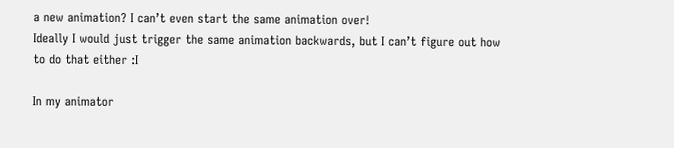a new animation? I can’t even start the same animation over!
Ideally I would just trigger the same animation backwards, but I can’t figure out how to do that either :I

In my animator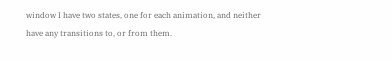window I have two states, one for each animation, and neither have any transitions to, or from them.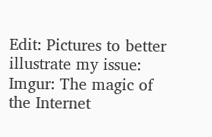Edit: Pictures to better illustrate my issue: Imgur: The magic of the Internet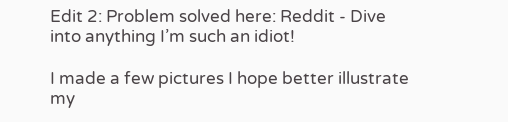Edit 2: Problem solved here: Reddit - Dive into anything I’m such an idiot!

I made a few pictures I hope better illustrate my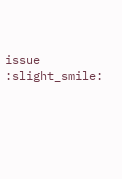issue :slight_smile: